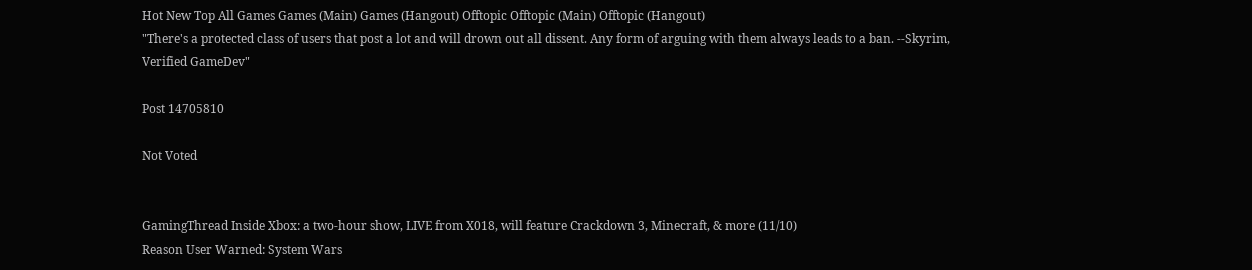Hot New Top All Games Games (Main) Games (Hangout) Offtopic Offtopic (Main) Offtopic (Hangout)
"There's a protected class of users that post a lot and will drown out all dissent. Any form of arguing with them always leads to a ban. --Skyrim, Verified GameDev"

Post 14705810

Not Voted


GamingThread Inside Xbox: a two-hour show, LIVE from X018, will feature Crackdown 3, Minecraft, & more (11/10)
Reason User Warned: System Wars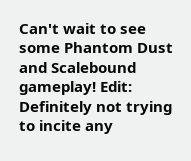Can't wait to see some Phantom Dust and Scalebound gameplay! Edit: Definitely not trying to incite any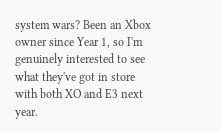system wars? Been an Xbox owner since Year 1, so I'm genuinely interested to see what they've got in store with both XO and E3 next year.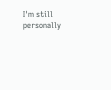I'm still personally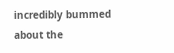incredibly bummed about the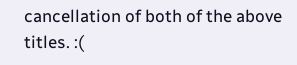cancellation of both of the above titles. :(